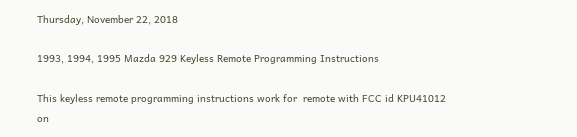Thursday, November 22, 2018

1993, 1994, 1995 Mazda 929 Keyless Remote Programming Instructions

This keyless remote programming instructions work for  remote with FCC id KPU41012 on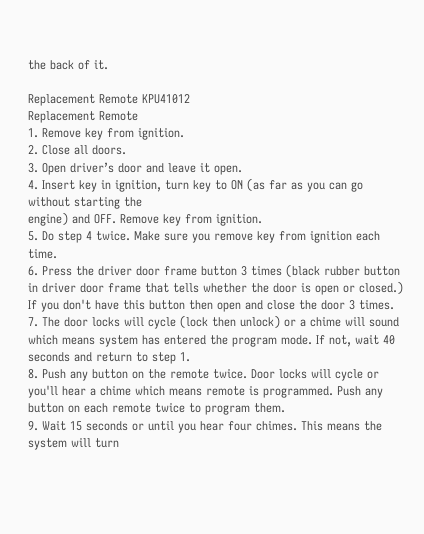the back of it.

Replacement Remote KPU41012
Replacement Remote
1. Remove key from ignition.
2. Close all doors.
3. Open driver’s door and leave it open.
4. Insert key in ignition, turn key to ON (as far as you can go without starting the
engine) and OFF. Remove key from ignition.
5. Do step 4 twice. Make sure you remove key from ignition each time.
6. Press the driver door frame button 3 times (black rubber button in driver door frame that tells whether the door is open or closed.) If you don't have this button then open and close the door 3 times.
7. The door locks will cycle (lock then unlock) or a chime will sound which means system has entered the program mode. If not, wait 40 seconds and return to step 1.
8. Push any button on the remote twice. Door locks will cycle or you'll hear a chime which means remote is programmed. Push any button on each remote twice to program them.
9. Wait 15 seconds or until you hear four chimes. This means the system will turn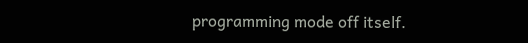programming mode off itself.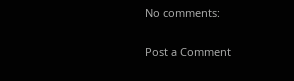No comments:

Post a Comment